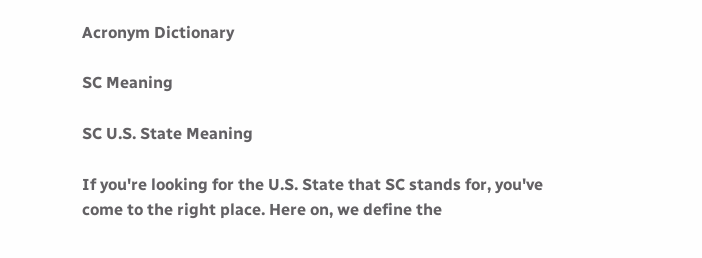Acronym Dictionary

SC Meaning

SC U.S. State Meaning

If you're looking for the U.S. State that SC stands for, you've come to the right place. Here on, we define the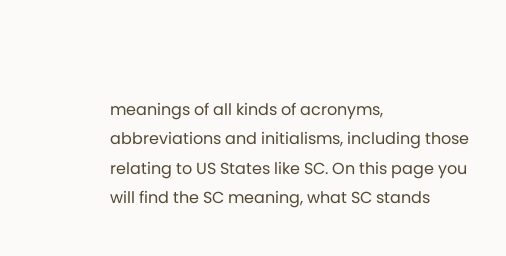meanings of all kinds of acronyms, abbreviations and initialisms, including those relating to US States like SC. On this page you will find the SC meaning, what SC stands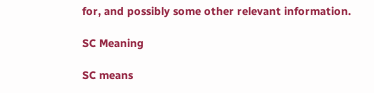for, and possibly some other relevant information.

SC Meaning

SC means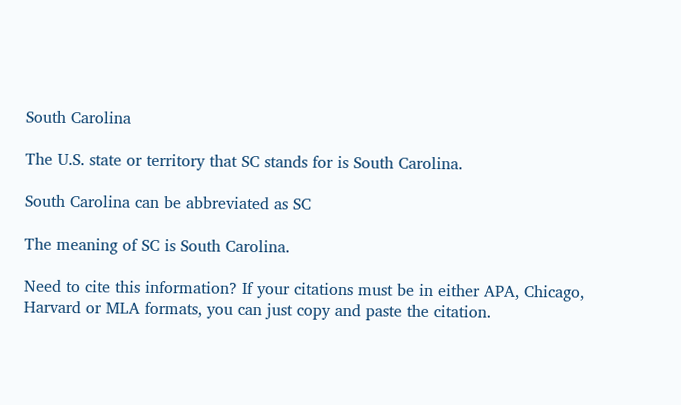South Carolina

The U.S. state or territory that SC stands for is South Carolina.

South Carolina can be abbreviated as SC

The meaning of SC is South Carolina.

Need to cite this information? If your citations must be in either APA, Chicago, Harvard or MLA formats, you can just copy and paste the citation.